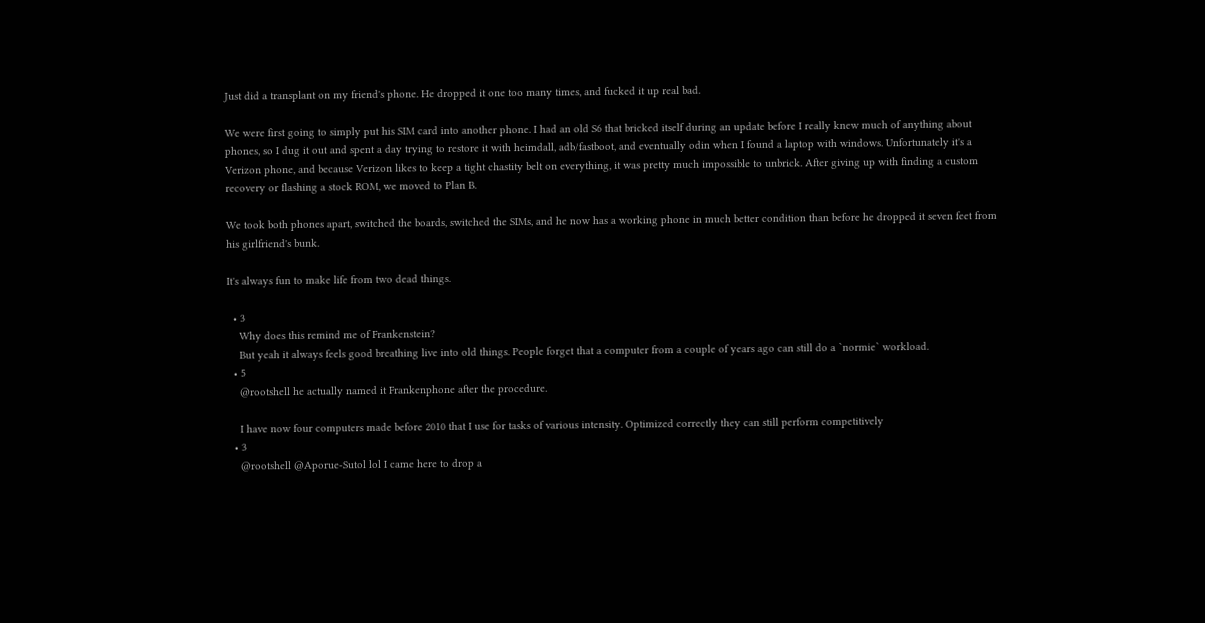Just did a transplant on my friend's phone. He dropped it one too many times, and fucked it up real bad.

We were first going to simply put his SIM card into another phone. I had an old S6 that bricked itself during an update before I really knew much of anything about phones, so I dug it out and spent a day trying to restore it with heimdall, adb/fastboot, and eventually odin when I found a laptop with windows. Unfortunately it's a Verizon phone, and because Verizon likes to keep a tight chastity belt on everything, it was pretty much impossible to unbrick. After giving up with finding a custom recovery or flashing a stock ROM, we moved to Plan B.

We took both phones apart, switched the boards, switched the SIMs, and he now has a working phone in much better condition than before he dropped it seven feet from his girlfriend's bunk.

It's always fun to make life from two dead things.

  • 3
    Why does this remind me of Frankenstein?
    But yeah it always feels good breathing live into old things. People forget that a computer from a couple of years ago can still do a `normie` workload.
  • 5
    @rootshell he actually named it Frankenphone after the procedure.

    I have now four computers made before 2010 that I use for tasks of various intensity. Optimized correctly they can still perform competitively
  • 3
    @rootshell @Aporue-Sutol lol I came here to drop a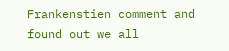Frankenstien comment and found out we all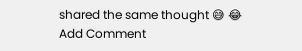shared the same thought 😅 😂
Add Comment